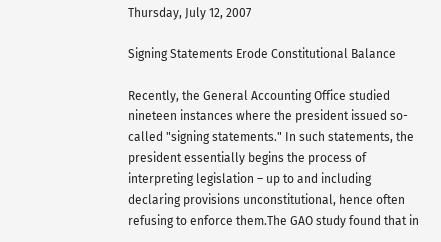Thursday, July 12, 2007

Signing Statements Erode Constitutional Balance

Recently, the General Accounting Office studied nineteen instances where the president issued so-called "signing statements." In such statements, the president essentially begins the process of interpreting legislation – up to and including declaring provisions unconstitutional, hence often refusing to enforce them.The GAO study found that in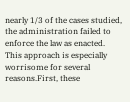nearly 1/3 of the cases studied, the administration failed to enforce the law as enacted. This approach is especially worrisome for several reasons.First, these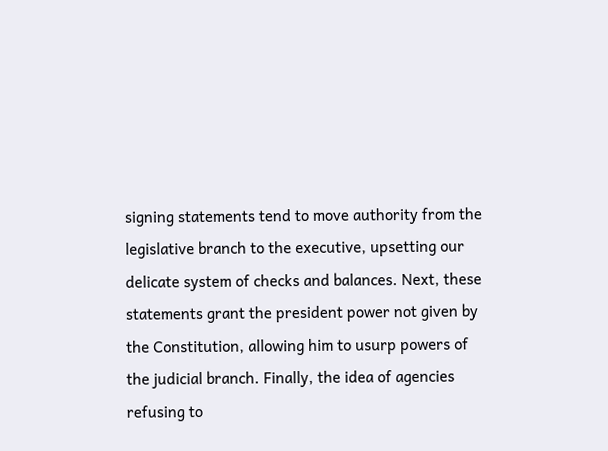signing statements tend to move authority from the legislative branch to the executive, upsetting our delicate system of checks and balances. Next, these statements grant the president power not given by the Constitution, allowing him to usurp powers of the judicial branch. Finally, the idea of agencies refusing to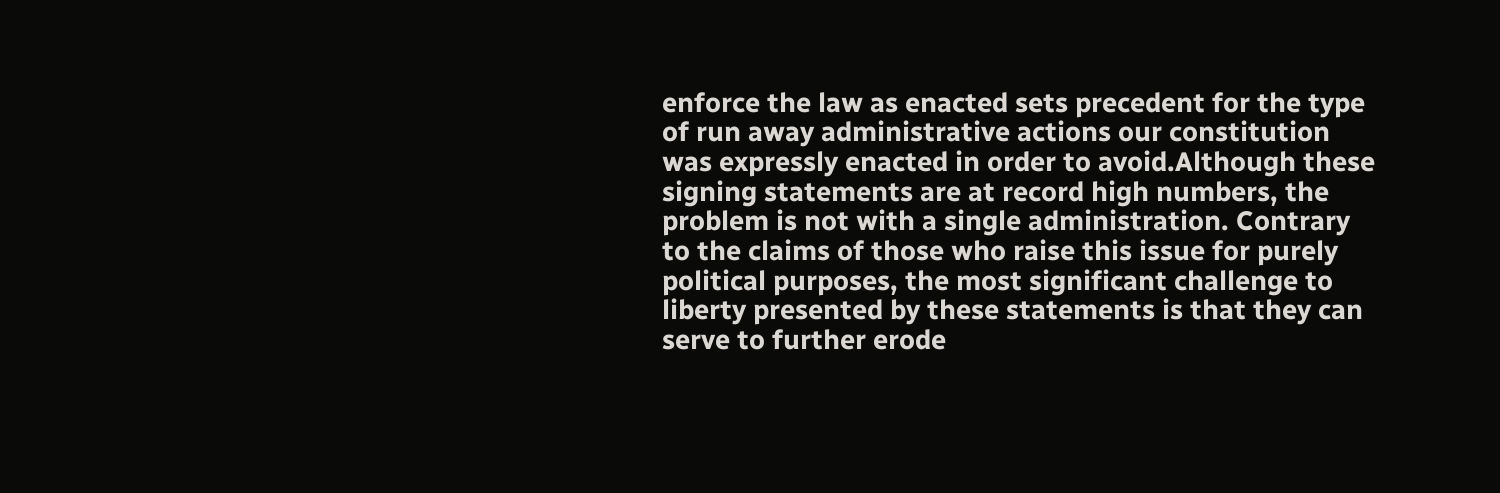enforce the law as enacted sets precedent for the type of run away administrative actions our constitution was expressly enacted in order to avoid.Although these signing statements are at record high numbers, the problem is not with a single administration. Contrary to the claims of those who raise this issue for purely political purposes, the most significant challenge to liberty presented by these statements is that they can serve to further erode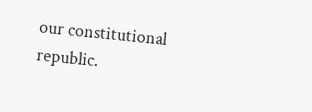our constitutional republic.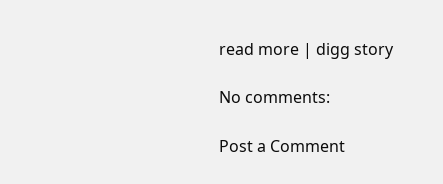read more | digg story

No comments:

Post a Comment